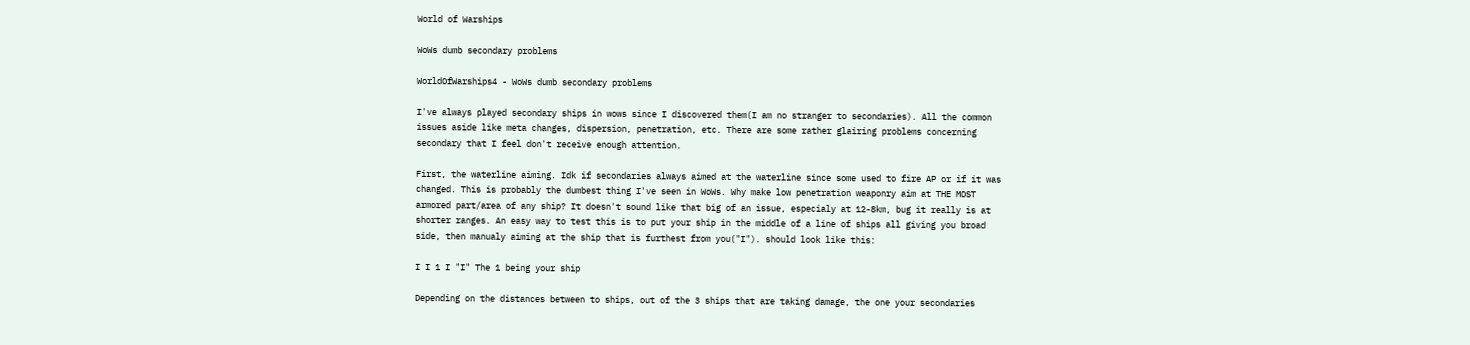World of Warships

WoWs dumb secondary problems

WorldOfWarships4 - WoWs dumb secondary problems

I've always played secondary ships in wows since I discovered them(I am no stranger to secondaries). All the common issues aside like meta changes, dispersion, penetration, etc. There are some rather glairing problems concerning secondary that I feel don't receive enough attention.

First, the waterline aiming. Idk if secondaries always aimed at the waterline since some used to fire AP or if it was changed. This is probably the dumbest thing I've seen in WoWs. Why make low penetration weaponry aim at THE MOST armored part/area of any ship? It doesn't sound like that big of an issue, especialy at 12-8km, bug it really is at shorter ranges. An easy way to test this is to put your ship in the middle of a line of ships all giving you broad side, then manualy aiming at the ship that is furthest from you("I"). should look like this:

I I 1 I "I" The 1 being your ship

Depending on the distances between to ships, out of the 3 ships that are taking damage, the one your secondaries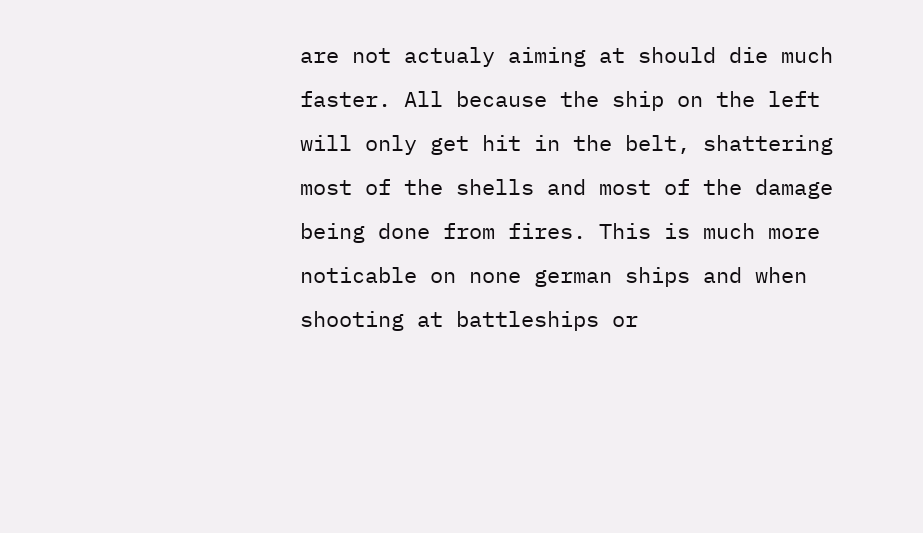are not actualy aiming at should die much faster. All because the ship on the left will only get hit in the belt, shattering most of the shells and most of the damage being done from fires. This is much more noticable on none german ships and when shooting at battleships or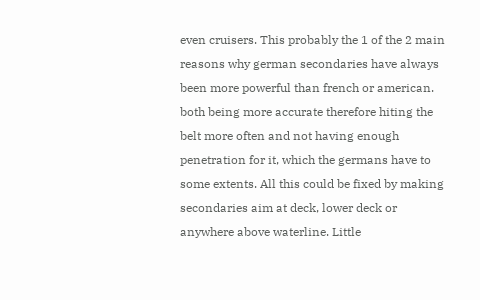even cruisers. This probably the 1 of the 2 main reasons why german secondaries have always been more powerful than french or american. both being more accurate therefore hiting the belt more often and not having enough penetration for it, which the germans have to some extents. All this could be fixed by making secondaries aim at deck, lower deck or anywhere above waterline. Little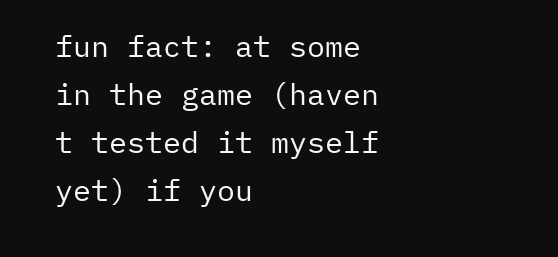fun fact: at some in the game (haven t tested it myself yet) if you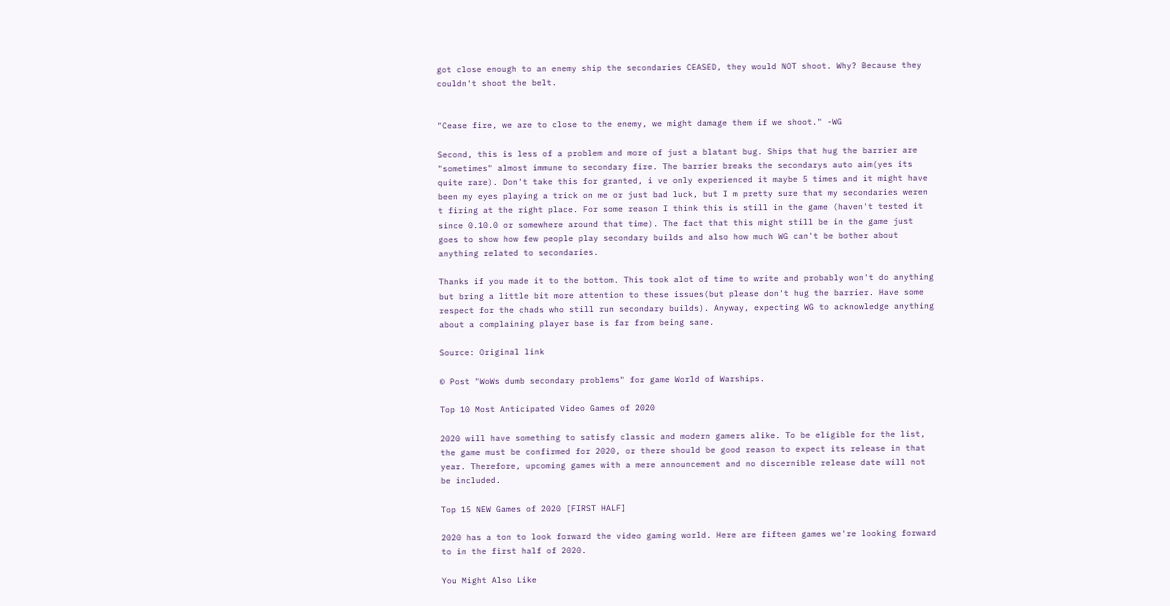got close enough to an enemy ship the secondaries CEASED, they would NOT shoot. Why? Because they couldn't shoot the belt.


"Cease fire, we are to close to the enemy, we might damage them if we shoot." -WG

Second, this is less of a problem and more of just a blatant bug. Ships that hug the barrier are "sometimes" almost immune to secondary fire. The barrier breaks the secondarys auto aim(yes its quite rare). Don't take this for granted, i ve only experienced it maybe 5 times and it might have been my eyes playing a trick on me or just bad luck, but I m pretty sure that my secondaries weren t firing at the right place. For some reason I think this is still in the game (haven't tested it since 0.10.0 or somewhere around that time). The fact that this might still be in the game just goes to show how few people play secondary builds and also how much WG can't be bother about anything related to secondaries.

Thanks if you made it to the bottom. This took alot of time to write and probably won't do anything but bring a little bit more attention to these issues(but please don't hug the barrier. Have some respect for the chads who still run secondary builds). Anyway, expecting WG to acknowledge anything about a complaining player base is far from being sane.

Source: Original link

© Post "WoWs dumb secondary problems" for game World of Warships.

Top 10 Most Anticipated Video Games of 2020

2020 will have something to satisfy classic and modern gamers alike. To be eligible for the list, the game must be confirmed for 2020, or there should be good reason to expect its release in that year. Therefore, upcoming games with a mere announcement and no discernible release date will not be included.

Top 15 NEW Games of 2020 [FIRST HALF]

2020 has a ton to look forward the video gaming world. Here are fifteen games we're looking forward to in the first half of 2020.

You Might Also Like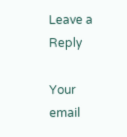Leave a Reply

Your email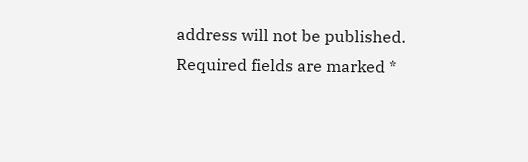address will not be published. Required fields are marked *